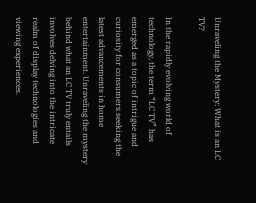Unraveling the Mystery: What is an LC TV?

In the rapidly evolving world of technology, the term “LC TV” has emerged as a topic of intrigue and curiosity for consumers seeking the latest advancements in home entertainment. Unraveling the mystery behind what an LC TV truly entails involves delving into the intricate realm of display technologies and viewing experiences.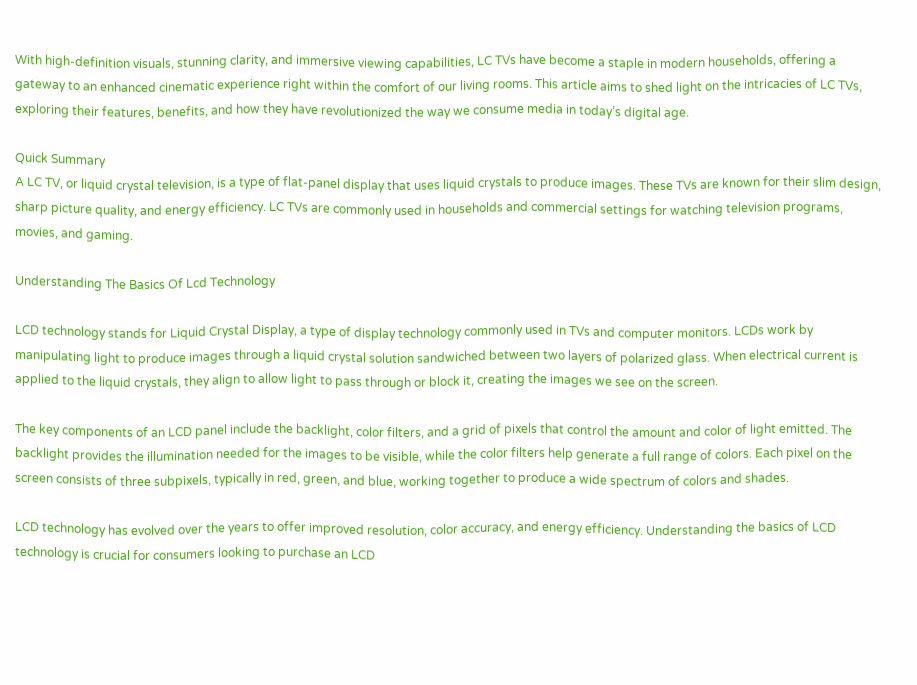With high-definition visuals, stunning clarity, and immersive viewing capabilities, LC TVs have become a staple in modern households, offering a gateway to an enhanced cinematic experience right within the comfort of our living rooms. This article aims to shed light on the intricacies of LC TVs, exploring their features, benefits, and how they have revolutionized the way we consume media in today’s digital age.

Quick Summary
A LC TV, or liquid crystal television, is a type of flat-panel display that uses liquid crystals to produce images. These TVs are known for their slim design, sharp picture quality, and energy efficiency. LC TVs are commonly used in households and commercial settings for watching television programs, movies, and gaming.

Understanding The Basics Of Lcd Technology

LCD technology stands for Liquid Crystal Display, a type of display technology commonly used in TVs and computer monitors. LCDs work by manipulating light to produce images through a liquid crystal solution sandwiched between two layers of polarized glass. When electrical current is applied to the liquid crystals, they align to allow light to pass through or block it, creating the images we see on the screen.

The key components of an LCD panel include the backlight, color filters, and a grid of pixels that control the amount and color of light emitted. The backlight provides the illumination needed for the images to be visible, while the color filters help generate a full range of colors. Each pixel on the screen consists of three subpixels, typically in red, green, and blue, working together to produce a wide spectrum of colors and shades.

LCD technology has evolved over the years to offer improved resolution, color accuracy, and energy efficiency. Understanding the basics of LCD technology is crucial for consumers looking to purchase an LCD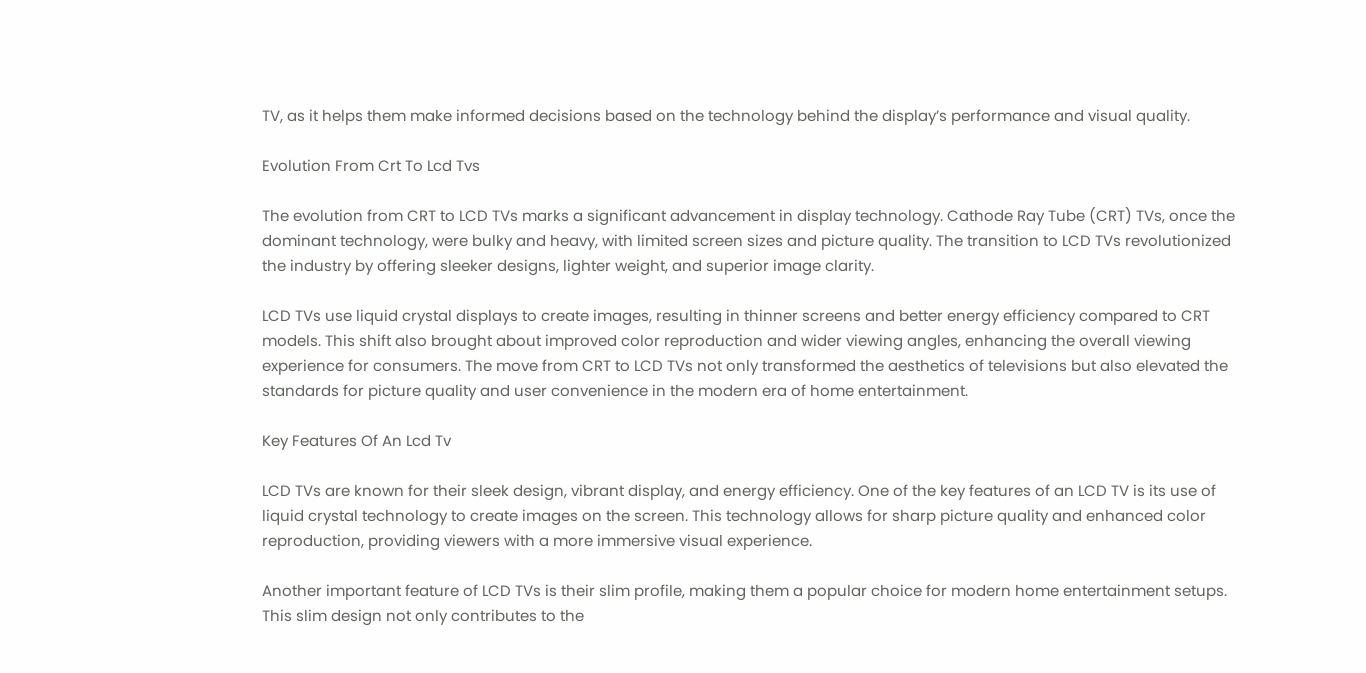TV, as it helps them make informed decisions based on the technology behind the display’s performance and visual quality.

Evolution From Crt To Lcd Tvs

The evolution from CRT to LCD TVs marks a significant advancement in display technology. Cathode Ray Tube (CRT) TVs, once the dominant technology, were bulky and heavy, with limited screen sizes and picture quality. The transition to LCD TVs revolutionized the industry by offering sleeker designs, lighter weight, and superior image clarity.

LCD TVs use liquid crystal displays to create images, resulting in thinner screens and better energy efficiency compared to CRT models. This shift also brought about improved color reproduction and wider viewing angles, enhancing the overall viewing experience for consumers. The move from CRT to LCD TVs not only transformed the aesthetics of televisions but also elevated the standards for picture quality and user convenience in the modern era of home entertainment.

Key Features Of An Lcd Tv

LCD TVs are known for their sleek design, vibrant display, and energy efficiency. One of the key features of an LCD TV is its use of liquid crystal technology to create images on the screen. This technology allows for sharp picture quality and enhanced color reproduction, providing viewers with a more immersive visual experience.

Another important feature of LCD TVs is their slim profile, making them a popular choice for modern home entertainment setups. This slim design not only contributes to the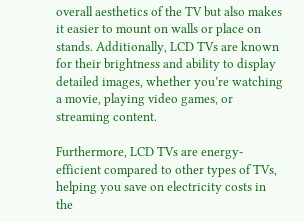overall aesthetics of the TV but also makes it easier to mount on walls or place on stands. Additionally, LCD TVs are known for their brightness and ability to display detailed images, whether you’re watching a movie, playing video games, or streaming content.

Furthermore, LCD TVs are energy-efficient compared to other types of TVs, helping you save on electricity costs in the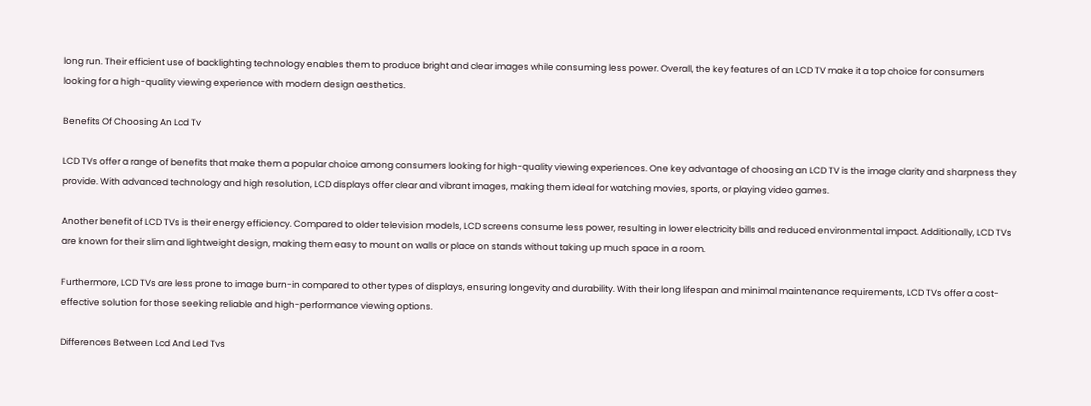long run. Their efficient use of backlighting technology enables them to produce bright and clear images while consuming less power. Overall, the key features of an LCD TV make it a top choice for consumers looking for a high-quality viewing experience with modern design aesthetics.

Benefits Of Choosing An Lcd Tv

LCD TVs offer a range of benefits that make them a popular choice among consumers looking for high-quality viewing experiences. One key advantage of choosing an LCD TV is the image clarity and sharpness they provide. With advanced technology and high resolution, LCD displays offer clear and vibrant images, making them ideal for watching movies, sports, or playing video games.

Another benefit of LCD TVs is their energy efficiency. Compared to older television models, LCD screens consume less power, resulting in lower electricity bills and reduced environmental impact. Additionally, LCD TVs are known for their slim and lightweight design, making them easy to mount on walls or place on stands without taking up much space in a room.

Furthermore, LCD TVs are less prone to image burn-in compared to other types of displays, ensuring longevity and durability. With their long lifespan and minimal maintenance requirements, LCD TVs offer a cost-effective solution for those seeking reliable and high-performance viewing options.

Differences Between Lcd And Led Tvs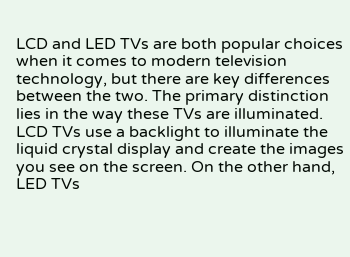LCD and LED TVs are both popular choices when it comes to modern television technology, but there are key differences between the two. The primary distinction lies in the way these TVs are illuminated. LCD TVs use a backlight to illuminate the liquid crystal display and create the images you see on the screen. On the other hand, LED TVs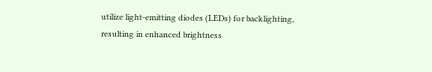utilize light-emitting diodes (LEDs) for backlighting, resulting in enhanced brightness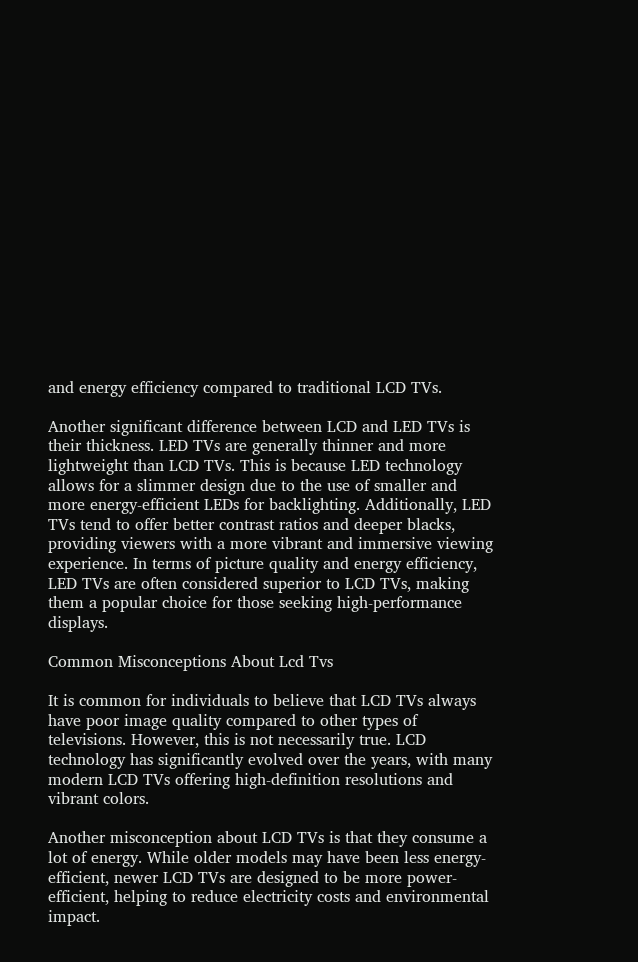and energy efficiency compared to traditional LCD TVs.

Another significant difference between LCD and LED TVs is their thickness. LED TVs are generally thinner and more lightweight than LCD TVs. This is because LED technology allows for a slimmer design due to the use of smaller and more energy-efficient LEDs for backlighting. Additionally, LED TVs tend to offer better contrast ratios and deeper blacks, providing viewers with a more vibrant and immersive viewing experience. In terms of picture quality and energy efficiency, LED TVs are often considered superior to LCD TVs, making them a popular choice for those seeking high-performance displays.

Common Misconceptions About Lcd Tvs

It is common for individuals to believe that LCD TVs always have poor image quality compared to other types of televisions. However, this is not necessarily true. LCD technology has significantly evolved over the years, with many modern LCD TVs offering high-definition resolutions and vibrant colors.

Another misconception about LCD TVs is that they consume a lot of energy. While older models may have been less energy-efficient, newer LCD TVs are designed to be more power-efficient, helping to reduce electricity costs and environmental impact.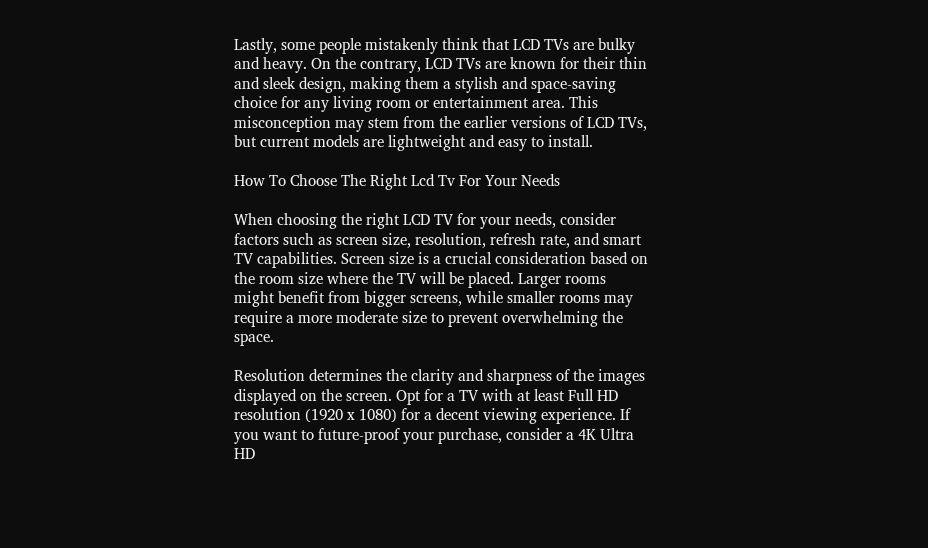Lastly, some people mistakenly think that LCD TVs are bulky and heavy. On the contrary, LCD TVs are known for their thin and sleek design, making them a stylish and space-saving choice for any living room or entertainment area. This misconception may stem from the earlier versions of LCD TVs, but current models are lightweight and easy to install.

How To Choose The Right Lcd Tv For Your Needs

When choosing the right LCD TV for your needs, consider factors such as screen size, resolution, refresh rate, and smart TV capabilities. Screen size is a crucial consideration based on the room size where the TV will be placed. Larger rooms might benefit from bigger screens, while smaller rooms may require a more moderate size to prevent overwhelming the space.

Resolution determines the clarity and sharpness of the images displayed on the screen. Opt for a TV with at least Full HD resolution (1920 x 1080) for a decent viewing experience. If you want to future-proof your purchase, consider a 4K Ultra HD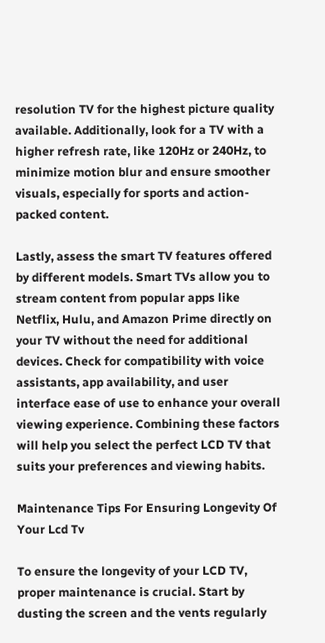resolution TV for the highest picture quality available. Additionally, look for a TV with a higher refresh rate, like 120Hz or 240Hz, to minimize motion blur and ensure smoother visuals, especially for sports and action-packed content.

Lastly, assess the smart TV features offered by different models. Smart TVs allow you to stream content from popular apps like Netflix, Hulu, and Amazon Prime directly on your TV without the need for additional devices. Check for compatibility with voice assistants, app availability, and user interface ease of use to enhance your overall viewing experience. Combining these factors will help you select the perfect LCD TV that suits your preferences and viewing habits.

Maintenance Tips For Ensuring Longevity Of Your Lcd Tv

To ensure the longevity of your LCD TV, proper maintenance is crucial. Start by dusting the screen and the vents regularly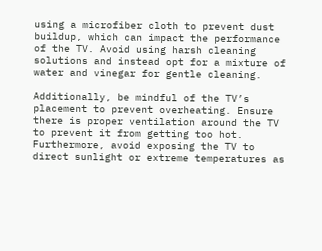using a microfiber cloth to prevent dust buildup, which can impact the performance of the TV. Avoid using harsh cleaning solutions and instead opt for a mixture of water and vinegar for gentle cleaning.

Additionally, be mindful of the TV’s placement to prevent overheating. Ensure there is proper ventilation around the TV to prevent it from getting too hot. Furthermore, avoid exposing the TV to direct sunlight or extreme temperatures as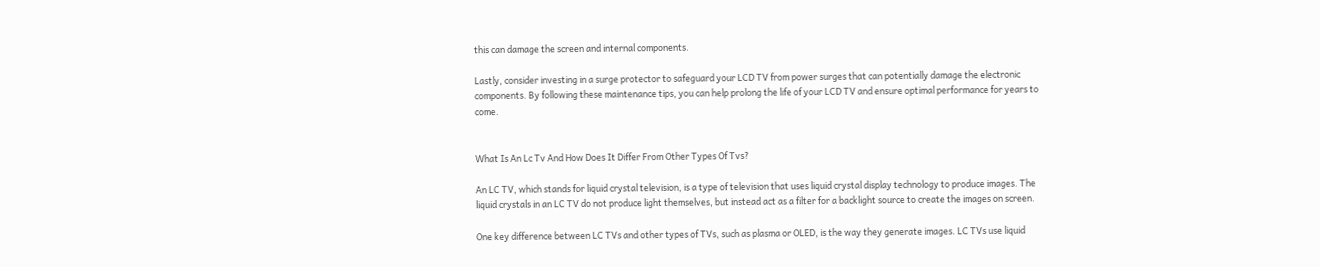this can damage the screen and internal components.

Lastly, consider investing in a surge protector to safeguard your LCD TV from power surges that can potentially damage the electronic components. By following these maintenance tips, you can help prolong the life of your LCD TV and ensure optimal performance for years to come.


What Is An Lc Tv And How Does It Differ From Other Types Of Tvs?

An LC TV, which stands for liquid crystal television, is a type of television that uses liquid crystal display technology to produce images. The liquid crystals in an LC TV do not produce light themselves, but instead act as a filter for a backlight source to create the images on screen.

One key difference between LC TVs and other types of TVs, such as plasma or OLED, is the way they generate images. LC TVs use liquid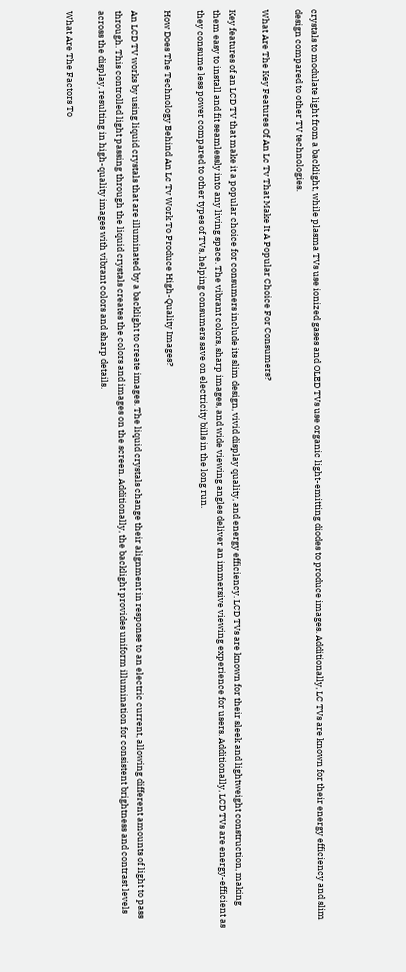crystals to modulate light from a backlight, while plasma TVs use ionized gases and OLED TVs use organic light-emitting diodes to produce images. Additionally, LC TVs are known for their energy efficiency and slim design compared to other TV technologies.

What Are The Key Features Of An Lc Tv That Make It A Popular Choice For Consumers?

Key features of an LCD TV that make it a popular choice for consumers include its slim design, vivid display quality, and energy efficiency. LCD TVs are known for their sleek and lightweight construction, making them easy to install and fit seamlessly into any living space. The vibrant colors, sharp images, and wide viewing angles deliver an immersive viewing experience for users. Additionally, LCD TVs are energy-efficient as they consume less power compared to other types of TVs, helping consumers save on electricity bills in the long run.

How Does The Technology Behind An Lc Tv Work To Produce High-Quality Images?

An LCD TV works by using liquid crystals that are illuminated by a backlight to create images. The liquid crystals change their alignment in response to an electric current, allowing different amounts of light to pass through. This controlled light passing through the liquid crystals creates the colors and images on the screen. Additionally, the backlight provides uniform illumination for consistent brightness and contrast levels across the display, resulting in high-quality images with vibrant colors and sharp details.

What Are The Factors To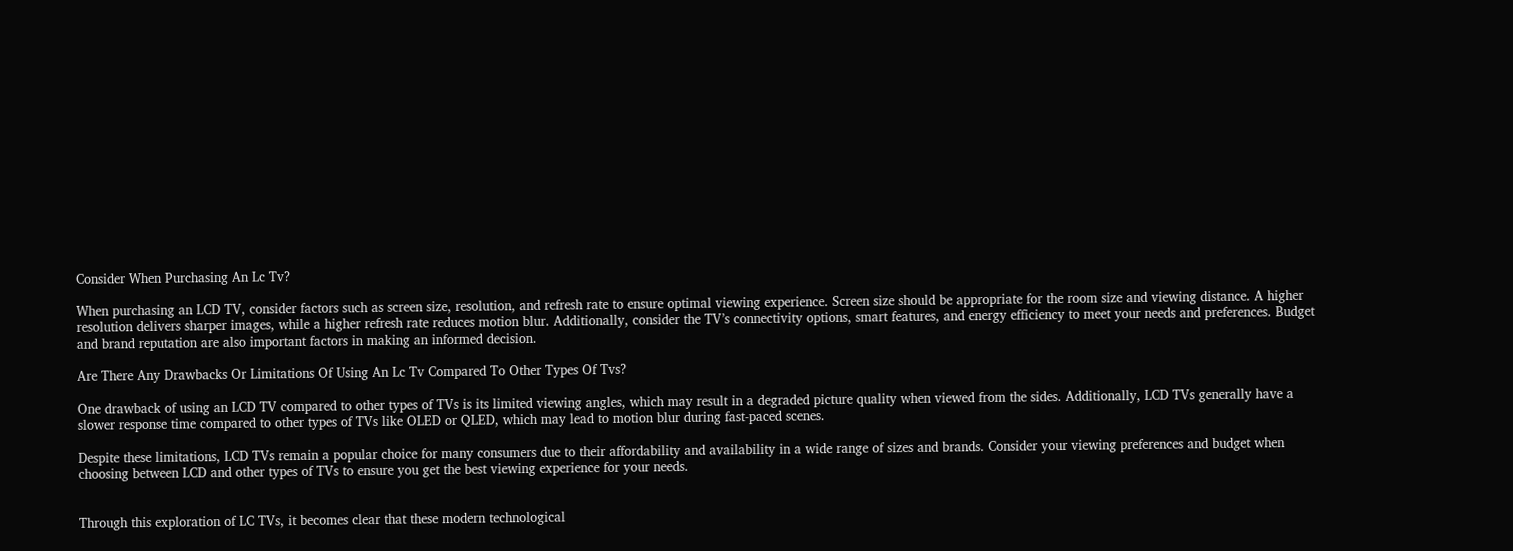Consider When Purchasing An Lc Tv?

When purchasing an LCD TV, consider factors such as screen size, resolution, and refresh rate to ensure optimal viewing experience. Screen size should be appropriate for the room size and viewing distance. A higher resolution delivers sharper images, while a higher refresh rate reduces motion blur. Additionally, consider the TV’s connectivity options, smart features, and energy efficiency to meet your needs and preferences. Budget and brand reputation are also important factors in making an informed decision.

Are There Any Drawbacks Or Limitations Of Using An Lc Tv Compared To Other Types Of Tvs?

One drawback of using an LCD TV compared to other types of TVs is its limited viewing angles, which may result in a degraded picture quality when viewed from the sides. Additionally, LCD TVs generally have a slower response time compared to other types of TVs like OLED or QLED, which may lead to motion blur during fast-paced scenes.

Despite these limitations, LCD TVs remain a popular choice for many consumers due to their affordability and availability in a wide range of sizes and brands. Consider your viewing preferences and budget when choosing between LCD and other types of TVs to ensure you get the best viewing experience for your needs.


Through this exploration of LC TVs, it becomes clear that these modern technological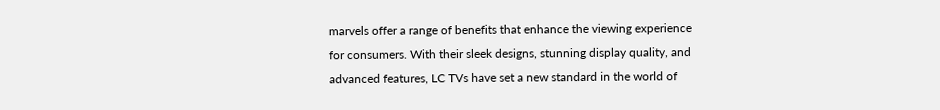marvels offer a range of benefits that enhance the viewing experience for consumers. With their sleek designs, stunning display quality, and advanced features, LC TVs have set a new standard in the world of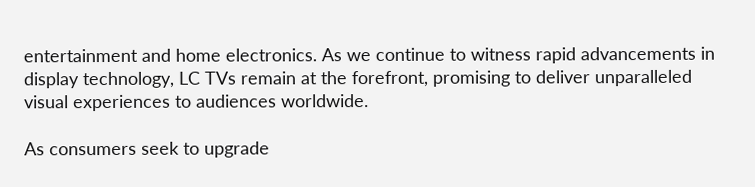entertainment and home electronics. As we continue to witness rapid advancements in display technology, LC TVs remain at the forefront, promising to deliver unparalleled visual experiences to audiences worldwide.

As consumers seek to upgrade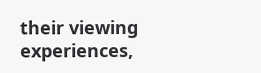their viewing experiences,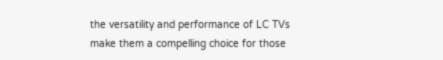the versatility and performance of LC TVs make them a compelling choice for those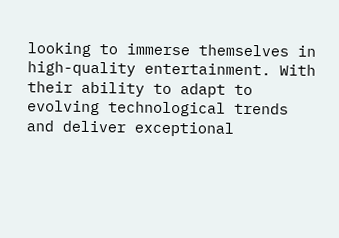looking to immerse themselves in high-quality entertainment. With their ability to adapt to evolving technological trends and deliver exceptional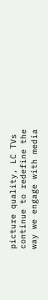picture quality, LC TVs continue to redefine the way we engage with media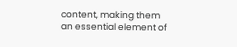content, making them an essential element of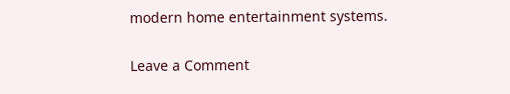modern home entertainment systems.

Leave a Comment